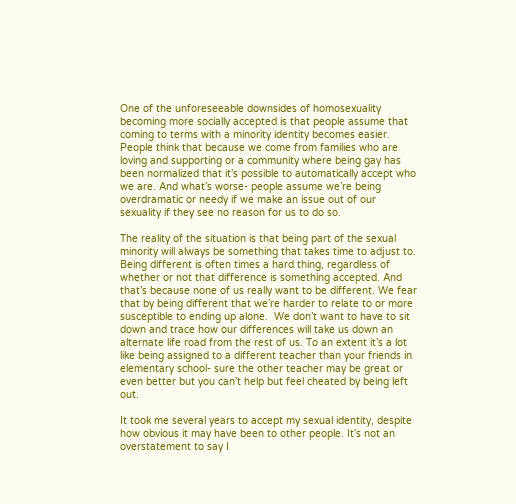One of the unforeseeable downsides of homosexuality becoming more socially accepted is that people assume that coming to terms with a minority identity becomes easier. People think that because we come from families who are loving and supporting or a community where being gay has been normalized that it’s possible to automatically accept who we are. And what’s worse- people assume we’re being overdramatic or needy if we make an issue out of our sexuality if they see no reason for us to do so.

The reality of the situation is that being part of the sexual minority will always be something that takes time to adjust to. Being different is often times a hard thing, regardless of whether or not that difference is something accepted. And that’s because none of us really want to be different. We fear that by being different that we’re harder to relate to or more susceptible to ending up alone.  We don’t want to have to sit down and trace how our differences will take us down an alternate life road from the rest of us. To an extent it’s a lot like being assigned to a different teacher than your friends in elementary school- sure the other teacher may be great or even better but you can’t help but feel cheated by being left out.

It took me several years to accept my sexual identity, despite how obvious it may have been to other people. It’s not an overstatement to say I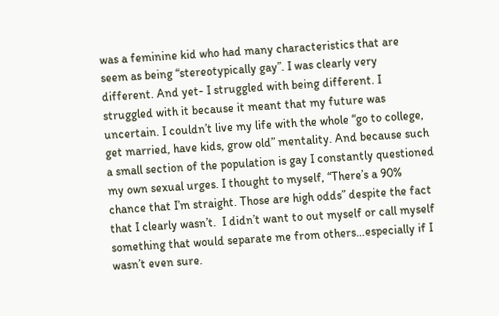was a feminine kid who had many characteristics that are seem as being “stereotypically gay”. I was clearly very different. And yet- I struggled with being different. I struggled with it because it meant that my future was uncertain. I couldn’t live my life with the whole “go to college, get married, have kids, grow old” mentality. And because such a small section of the population is gay I constantly questioned my own sexual urges. I thought to myself, “There’s a 90% chance that I’m straight. Those are high odds” despite the fact that I clearly wasn’t.  I didn’t want to out myself or call myself something that would separate me from others…especially if I wasn’t even sure.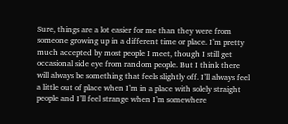Sure, things are a lot easier for me than they were from someone growing up in a different time or place. I’m pretty much accepted by most people I meet, though I still get occasional side eye from random people. But I think there will always be something that feels slightly off. I’ll always feel a little out of place when I’m in a place with solely straight people and I’ll feel strange when I’m somewhere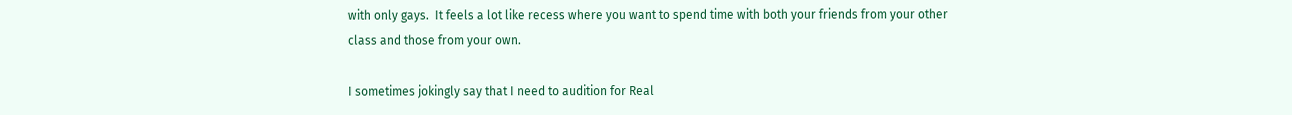with only gays.  It feels a lot like recess where you want to spend time with both your friends from your other class and those from your own.

I sometimes jokingly say that I need to audition for Real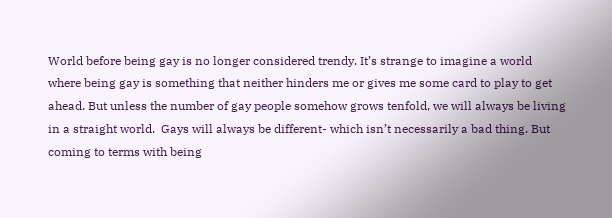World before being gay is no longer considered trendy. It’s strange to imagine a world where being gay is something that neither hinders me or gives me some card to play to get ahead. But unless the number of gay people somehow grows tenfold, we will always be living in a straight world.  Gays will always be different- which isn’t necessarily a bad thing. But coming to terms with being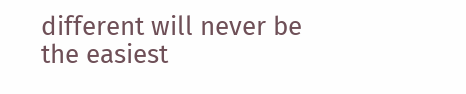different will never be the easiest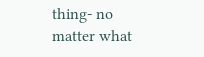thing- no matter what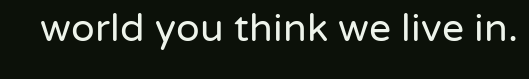world you think we live in.